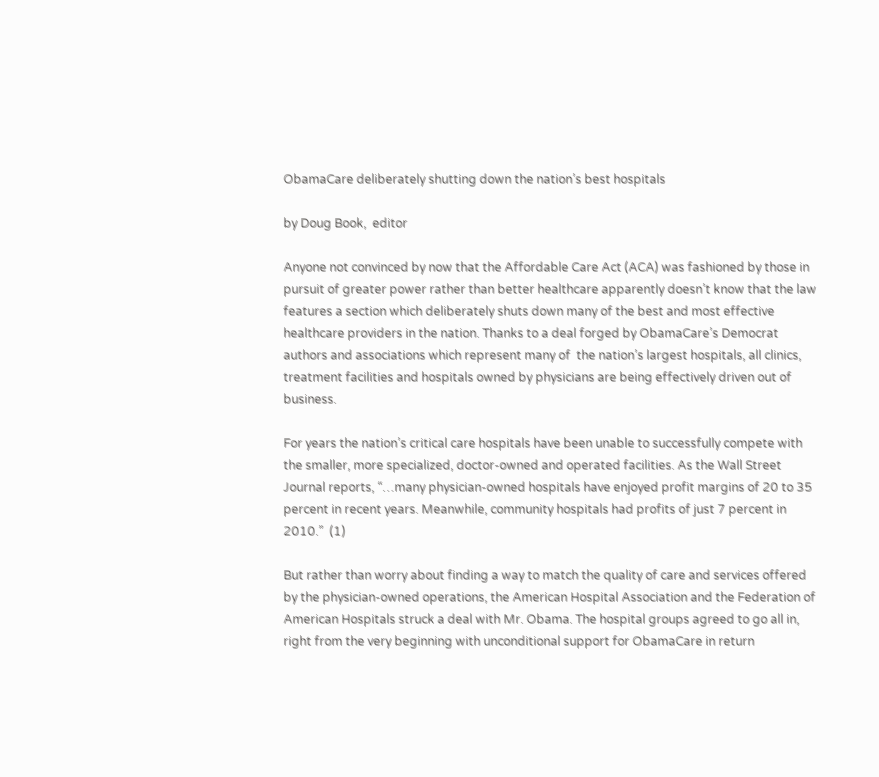ObamaCare deliberately shutting down the nation’s best hospitals

by Doug Book,  editor

Anyone not convinced by now that the Affordable Care Act (ACA) was fashioned by those in pursuit of greater power rather than better healthcare apparently doesn’t know that the law features a section which deliberately shuts down many of the best and most effective healthcare providers in the nation. Thanks to a deal forged by ObamaCare’s Democrat authors and associations which represent many of  the nation’s largest hospitals, all clinics, treatment facilities and hospitals owned by physicians are being effectively driven out of business.

For years the nation’s critical care hospitals have been unable to successfully compete with the smaller, more specialized, doctor-owned and operated facilities. As the Wall Street Journal reports, “…many physician-owned hospitals have enjoyed profit margins of 20 to 35 percent in recent years. Meanwhile, community hospitals had profits of just 7 percent in 2010.”  (1)

But rather than worry about finding a way to match the quality of care and services offered by the physician-owned operations, the American Hospital Association and the Federation of American Hospitals struck a deal with Mr. Obama. The hospital groups agreed to go all in, right from the very beginning with unconditional support for ObamaCare in return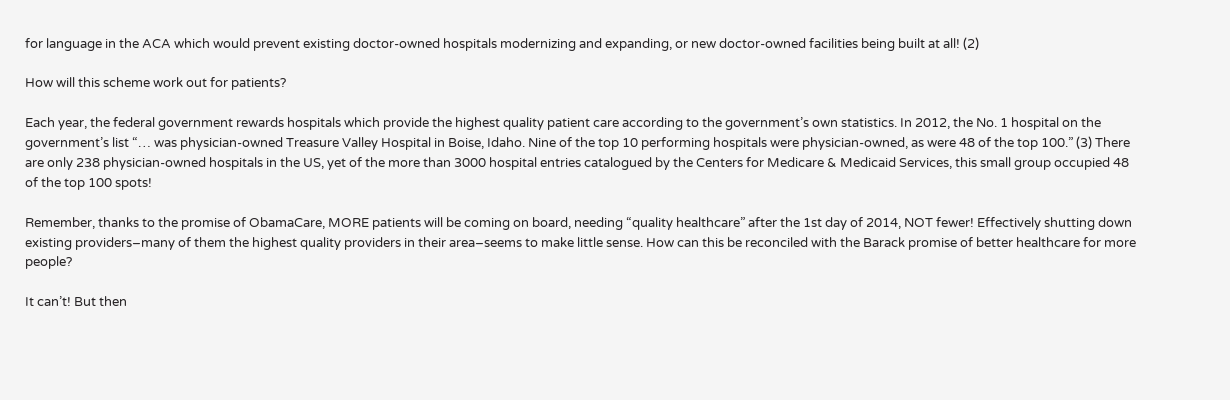for language in the ACA which would prevent existing doctor-owned hospitals modernizing and expanding, or new doctor-owned facilities being built at all! (2)

How will this scheme work out for patients?

Each year, the federal government rewards hospitals which provide the highest quality patient care according to the government’s own statistics. In 2012, the No. 1 hospital on the government’s list “… was physician-owned Treasure Valley Hospital in Boise, Idaho. Nine of the top 10 performing hospitals were physician-owned, as were 48 of the top 100.” (3) There are only 238 physician-owned hospitals in the US, yet of the more than 3000 hospital entries catalogued by the Centers for Medicare & Medicaid Services, this small group occupied 48 of the top 100 spots!

Remember, thanks to the promise of ObamaCare, MORE patients will be coming on board, needing “quality healthcare” after the 1st day of 2014, NOT fewer! Effectively shutting down existing providers–many of them the highest quality providers in their area–seems to make little sense. How can this be reconciled with the Barack promise of better healthcare for more people?

It can’t! But then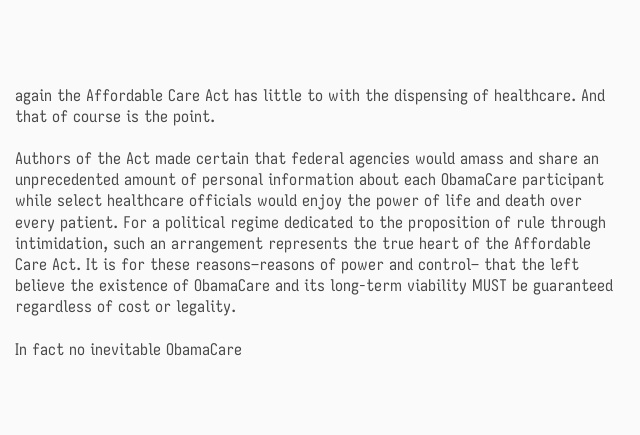again the Affordable Care Act has little to with the dispensing of healthcare. And that of course is the point.

Authors of the Act made certain that federal agencies would amass and share an unprecedented amount of personal information about each ObamaCare participant while select healthcare officials would enjoy the power of life and death over every patient. For a political regime dedicated to the proposition of rule through intimidation, such an arrangement represents the true heart of the Affordable Care Act. It is for these reasons–reasons of power and control– that the left believe the existence of ObamaCare and its long-term viability MUST be guaranteed regardless of cost or legality.

In fact no inevitable ObamaCare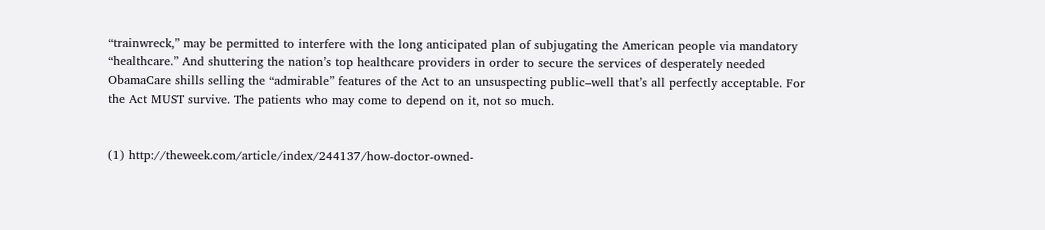“trainwreck,” may be permitted to interfere with the long anticipated plan of subjugating the American people via mandatory “healthcare.” And shuttering the nation’s top healthcare providers in order to secure the services of desperately needed ObamaCare shills selling the “admirable” features of the Act to an unsuspecting public–well that’s all perfectly acceptable. For the Act MUST survive. The patients who may come to depend on it, not so much.


(1) http://theweek.com/article/index/244137/how-doctor-owned-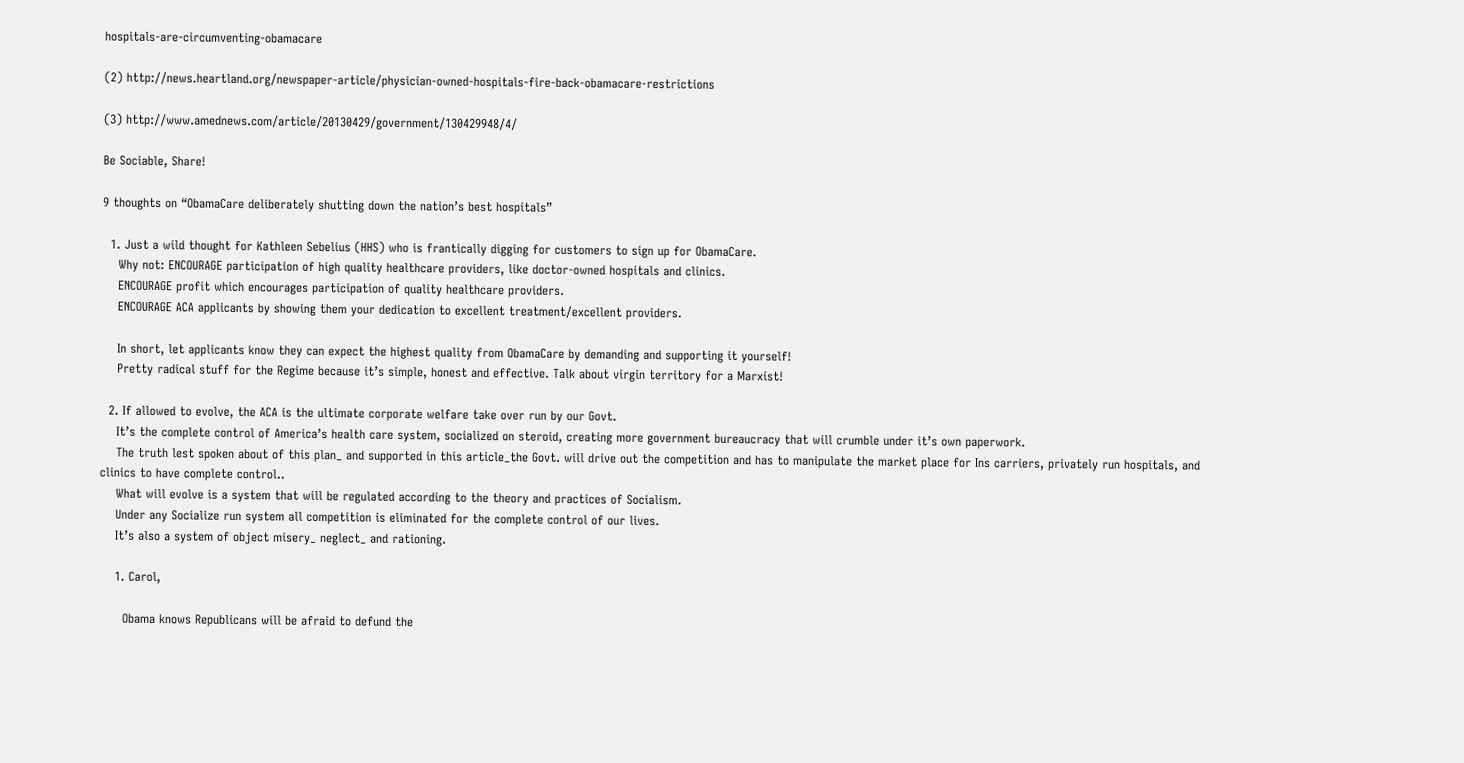hospitals-are-circumventing-obamacare

(2) http://news.heartland.org/newspaper-article/physician-owned-hospitals-fire-back-obamacare-restrictions

(3) http://www.amednews.com/article/20130429/government/130429948/4/

Be Sociable, Share!

9 thoughts on “ObamaCare deliberately shutting down the nation’s best hospitals”

  1. Just a wild thought for Kathleen Sebelius (HHS) who is frantically digging for customers to sign up for ObamaCare.
    Why not: ENCOURAGE participation of high quality healthcare providers, like doctor-owned hospitals and clinics.
    ENCOURAGE profit which encourages participation of quality healthcare providers.
    ENCOURAGE ACA applicants by showing them your dedication to excellent treatment/excellent providers.

    In short, let applicants know they can expect the highest quality from ObamaCare by demanding and supporting it yourself!
    Pretty radical stuff for the Regime because it’s simple, honest and effective. Talk about virgin territory for a Marxist!

  2. If allowed to evolve, the ACA is the ultimate corporate welfare take over run by our Govt.
    It’s the complete control of America’s health care system, socialized on steroid, creating more government bureaucracy that will crumble under it’s own paperwork.
    The truth lest spoken about of this plan_ and supported in this article_the Govt. will drive out the competition and has to manipulate the market place for Ins carriers, privately run hospitals, and clinics to have complete control..
    What will evolve is a system that will be regulated according to the theory and practices of Socialism.
    Under any Socialize run system all competition is eliminated for the complete control of our lives.
    It’s also a system of object misery_ neglect_ and rationing.

    1. Carol,

      Obama knows Republicans will be afraid to defund the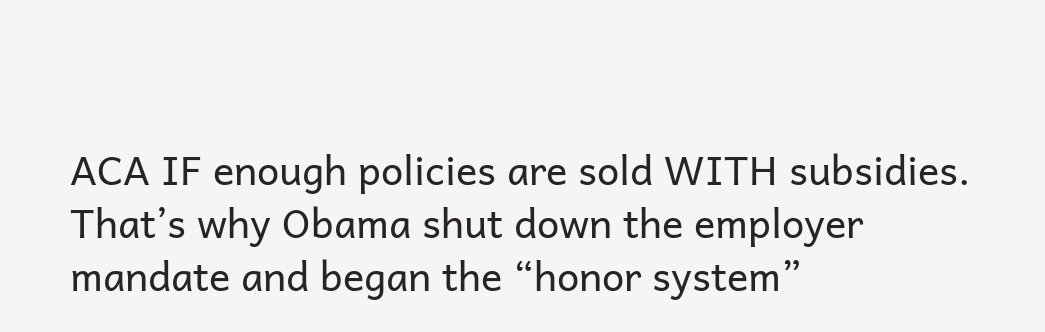ACA IF enough policies are sold WITH subsidies. That’s why Obama shut down the employer mandate and began the “honor system”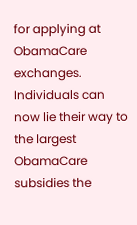for applying at ObamaCare exchanges. Individuals can now lie their way to the largest ObamaCare subsidies the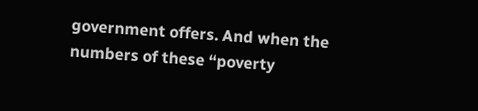government offers. And when the numbers of these “poverty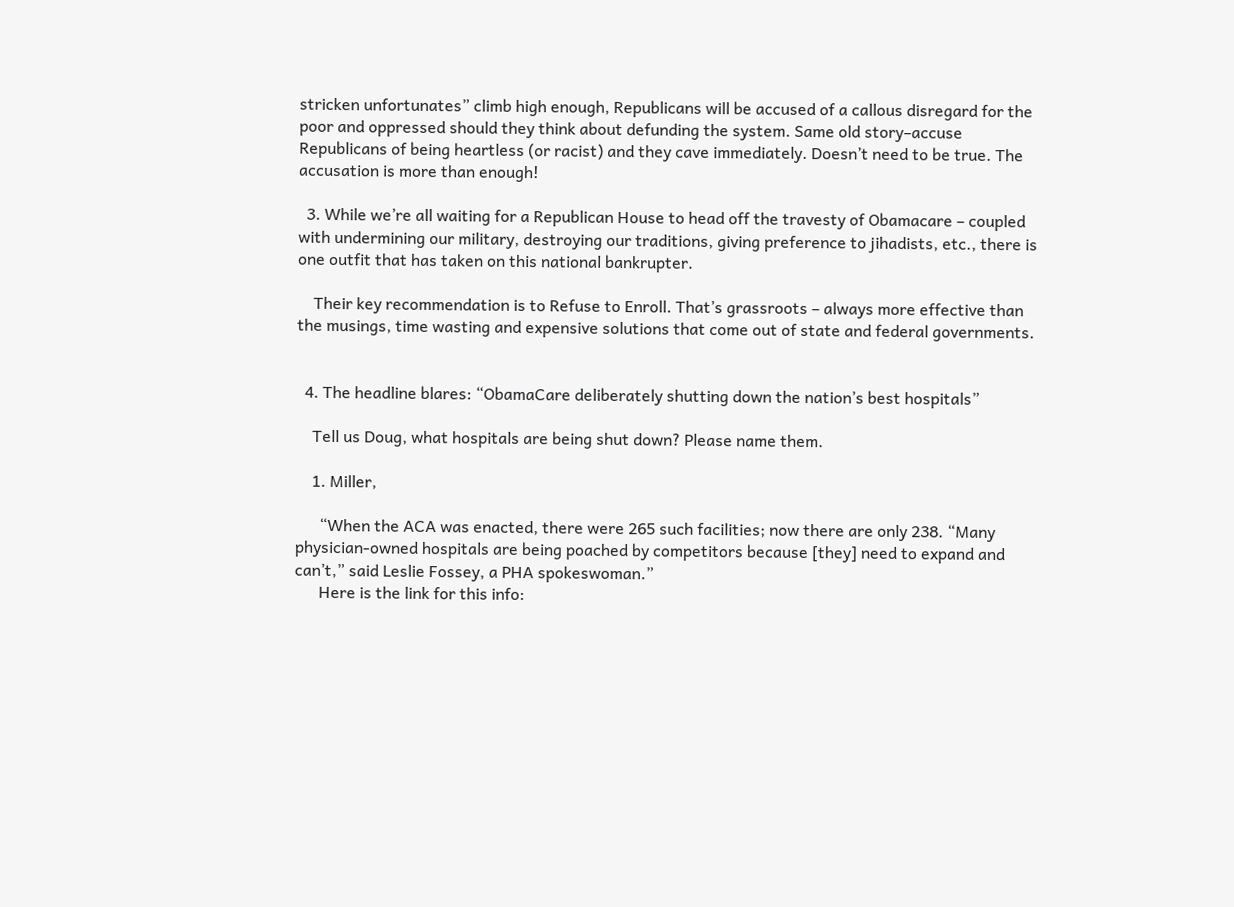stricken unfortunates” climb high enough, Republicans will be accused of a callous disregard for the poor and oppressed should they think about defunding the system. Same old story–accuse Republicans of being heartless (or racist) and they cave immediately. Doesn’t need to be true. The accusation is more than enough!

  3. While we’re all waiting for a Republican House to head off the travesty of Obamacare – coupled with undermining our military, destroying our traditions, giving preference to jihadists, etc., there is one outfit that has taken on this national bankrupter.

    Their key recommendation is to Refuse to Enroll. That’s grassroots – always more effective than the musings, time wasting and expensive solutions that come out of state and federal governments.


  4. The headline blares: “ObamaCare deliberately shutting down the nation’s best hospitals”

    Tell us Doug, what hospitals are being shut down? Please name them.

    1. Miller,

      “When the ACA was enacted, there were 265 such facilities; now there are only 238. “Many physician-owned hospitals are being poached by competitors because [they] need to expand and can’t,” said Leslie Fossey, a PHA spokeswoman.”
      Here is the link for this info: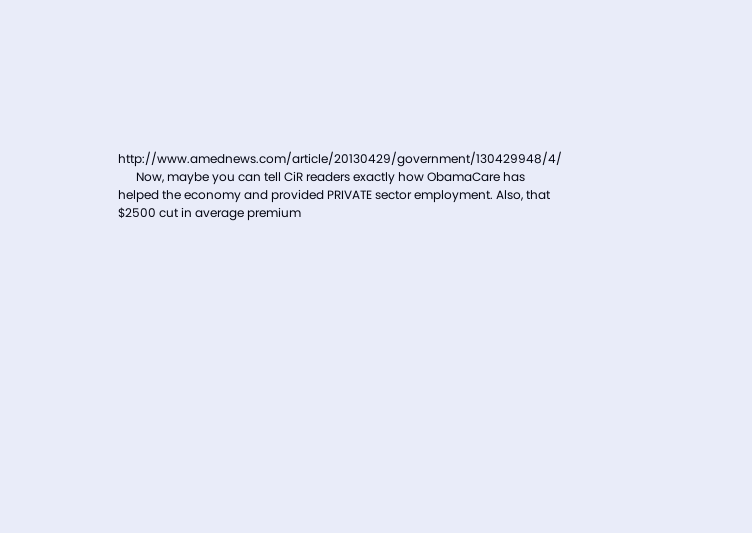http://www.amednews.com/article/20130429/government/130429948/4/
      Now, maybe you can tell CiR readers exactly how ObamaCare has helped the economy and provided PRIVATE sector employment. Also, that $2500 cut in average premium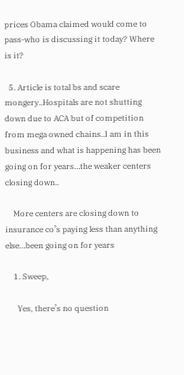prices Obama claimed would come to pass-who is discussing it today? Where is it?

  5. Article is total bs and scare mongery..Hospitals are not shutting down due to ACA but of competition from mega owned chains..I am in this business and what is happening has been going on for years…the weaker centers closing down..

    More centers are closing down to insurance co’s paying less than anything else…been going on for years

    1. Sweep,

      Yes, there’s no question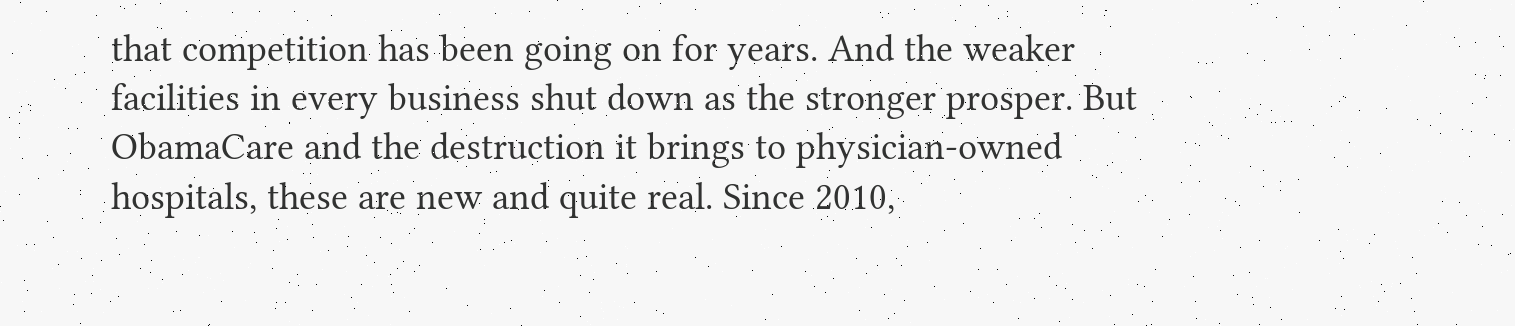that competition has been going on for years. And the weaker facilities in every business shut down as the stronger prosper. But ObamaCare and the destruction it brings to physician-owned hospitals, these are new and quite real. Since 2010,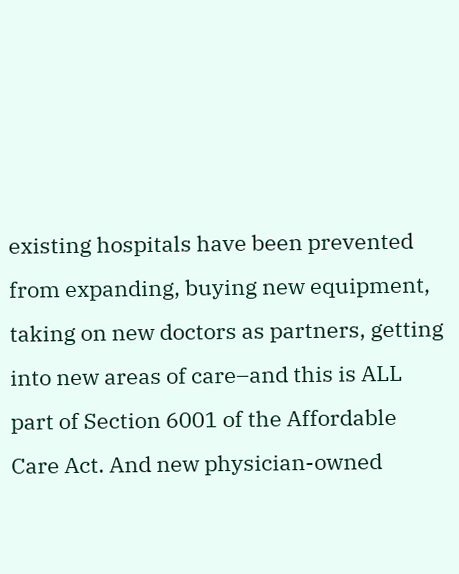existing hospitals have been prevented from expanding, buying new equipment, taking on new doctors as partners, getting into new areas of care–and this is ALL part of Section 6001 of the Affordable Care Act. And new physician-owned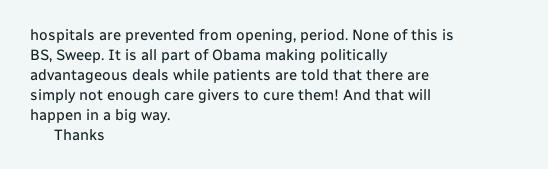hospitals are prevented from opening, period. None of this is BS, Sweep. It is all part of Obama making politically advantageous deals while patients are told that there are simply not enough care givers to cure them! And that will happen in a big way.
      Thanks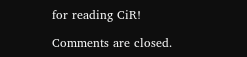for reading CiR!

Comments are closed.